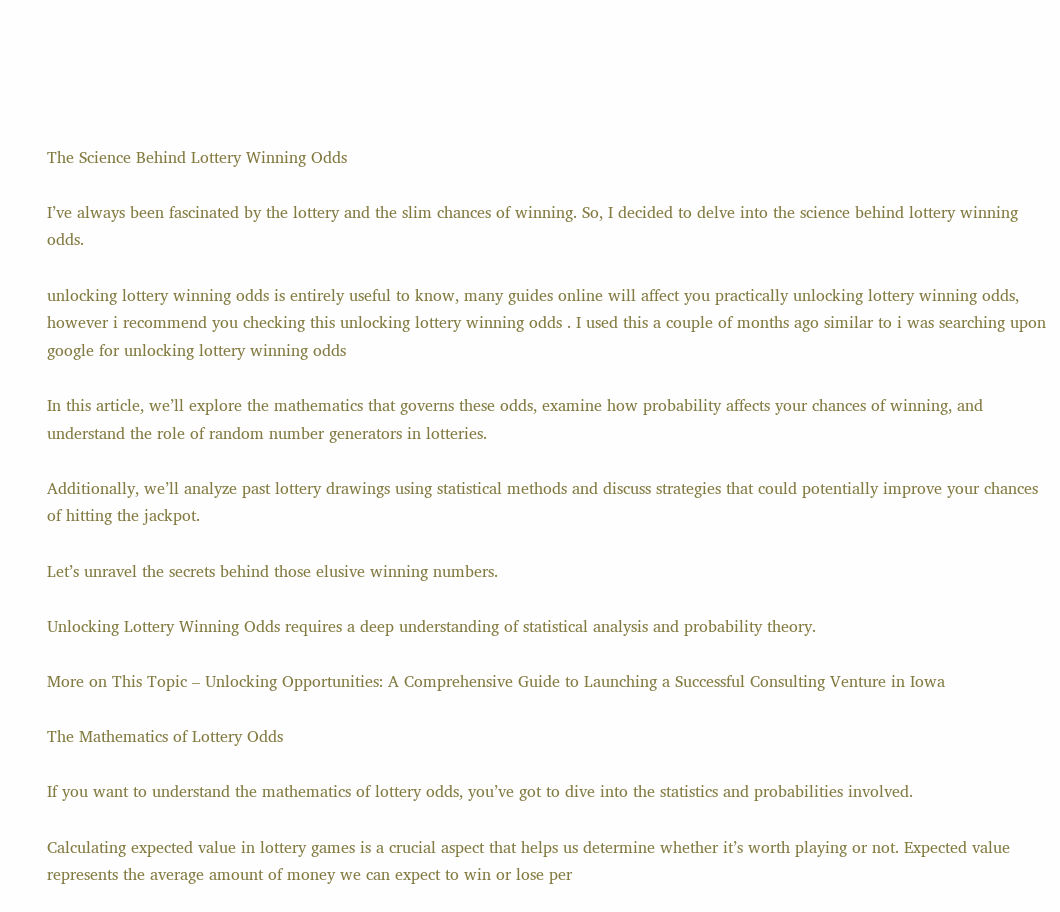The Science Behind Lottery Winning Odds

I’ve always been fascinated by the lottery and the slim chances of winning. So, I decided to delve into the science behind lottery winning odds.

unlocking lottery winning odds is entirely useful to know, many guides online will affect you practically unlocking lottery winning odds, however i recommend you checking this unlocking lottery winning odds . I used this a couple of months ago similar to i was searching upon google for unlocking lottery winning odds

In this article, we’ll explore the mathematics that governs these odds, examine how probability affects your chances of winning, and understand the role of random number generators in lotteries.

Additionally, we’ll analyze past lottery drawings using statistical methods and discuss strategies that could potentially improve your chances of hitting the jackpot.

Let’s unravel the secrets behind those elusive winning numbers.

Unlocking Lottery Winning Odds requires a deep understanding of statistical analysis and probability theory.

More on This Topic – Unlocking Opportunities: A Comprehensive Guide to Launching a Successful Consulting Venture in Iowa

The Mathematics of Lottery Odds

If you want to understand the mathematics of lottery odds, you’ve got to dive into the statistics and probabilities involved.

Calculating expected value in lottery games is a crucial aspect that helps us determine whether it’s worth playing or not. Expected value represents the average amount of money we can expect to win or lose per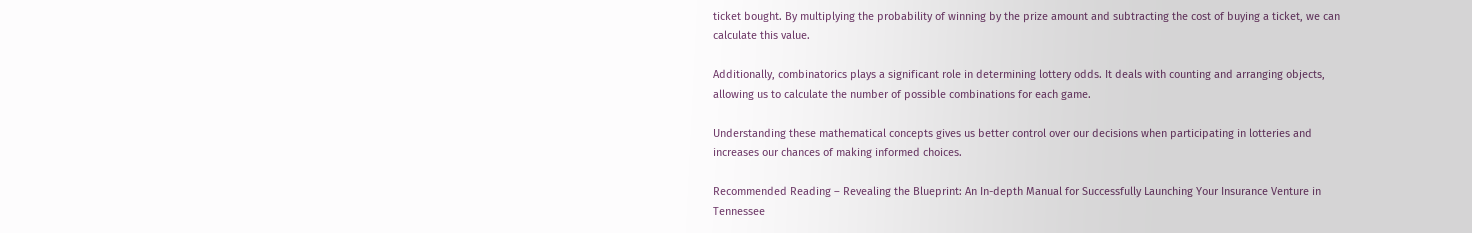ticket bought. By multiplying the probability of winning by the prize amount and subtracting the cost of buying a ticket, we can calculate this value.

Additionally, combinatorics plays a significant role in determining lottery odds. It deals with counting and arranging objects, allowing us to calculate the number of possible combinations for each game.

Understanding these mathematical concepts gives us better control over our decisions when participating in lotteries and increases our chances of making informed choices.

Recommended Reading – Revealing the Blueprint: An In-depth Manual for Successfully Launching Your Insurance Venture in Tennessee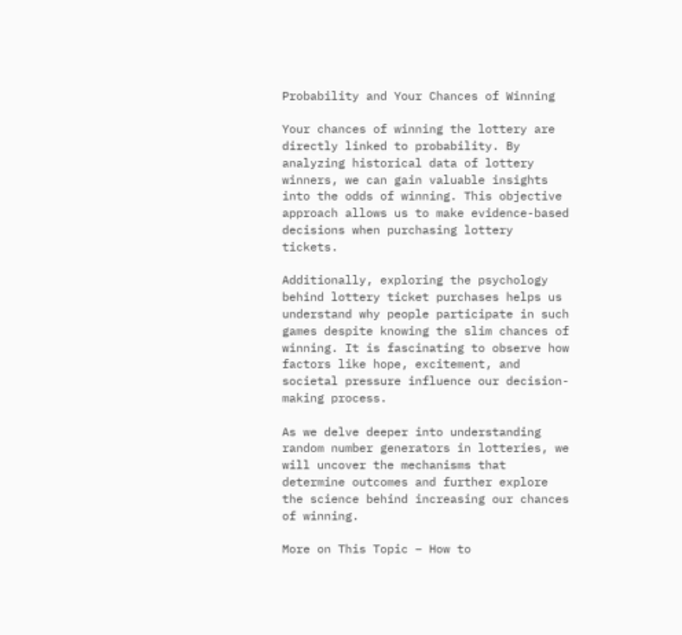Probability and Your Chances of Winning

Your chances of winning the lottery are directly linked to probability. By analyzing historical data of lottery winners, we can gain valuable insights into the odds of winning. This objective approach allows us to make evidence-based decisions when purchasing lottery tickets.

Additionally, exploring the psychology behind lottery ticket purchases helps us understand why people participate in such games despite knowing the slim chances of winning. It is fascinating to observe how factors like hope, excitement, and societal pressure influence our decision-making process.

As we delve deeper into understanding random number generators in lotteries, we will uncover the mechanisms that determine outcomes and further explore the science behind increasing our chances of winning.

More on This Topic – How to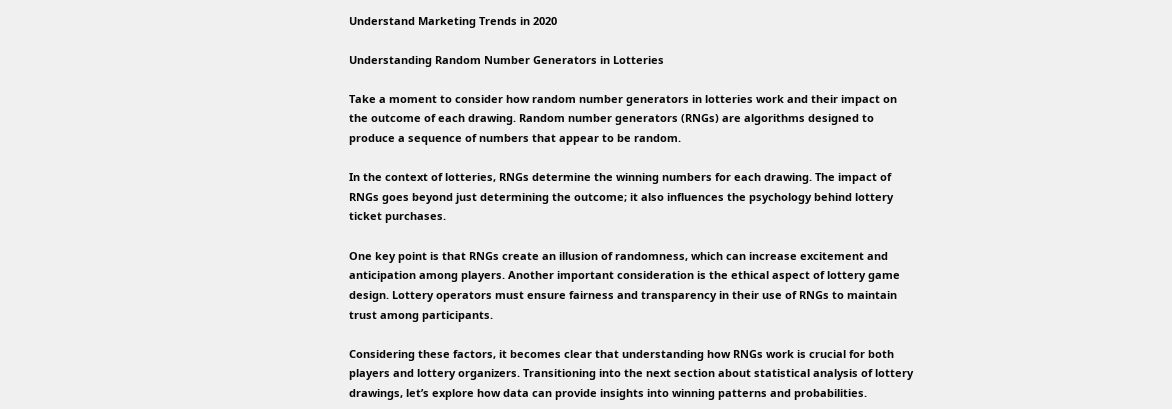Understand Marketing Trends in 2020

Understanding Random Number Generators in Lotteries

Take a moment to consider how random number generators in lotteries work and their impact on the outcome of each drawing. Random number generators (RNGs) are algorithms designed to produce a sequence of numbers that appear to be random.

In the context of lotteries, RNGs determine the winning numbers for each drawing. The impact of RNGs goes beyond just determining the outcome; it also influences the psychology behind lottery ticket purchases.

One key point is that RNGs create an illusion of randomness, which can increase excitement and anticipation among players. Another important consideration is the ethical aspect of lottery game design. Lottery operators must ensure fairness and transparency in their use of RNGs to maintain trust among participants.

Considering these factors, it becomes clear that understanding how RNGs work is crucial for both players and lottery organizers. Transitioning into the next section about statistical analysis of lottery drawings, let’s explore how data can provide insights into winning patterns and probabilities.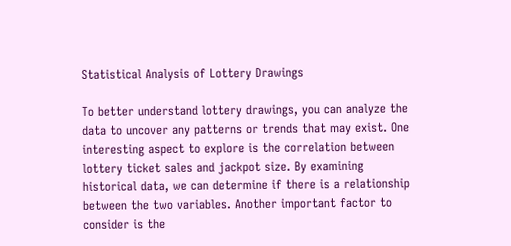Statistical Analysis of Lottery Drawings

To better understand lottery drawings, you can analyze the data to uncover any patterns or trends that may exist. One interesting aspect to explore is the correlation between lottery ticket sales and jackpot size. By examining historical data, we can determine if there is a relationship between the two variables. Another important factor to consider is the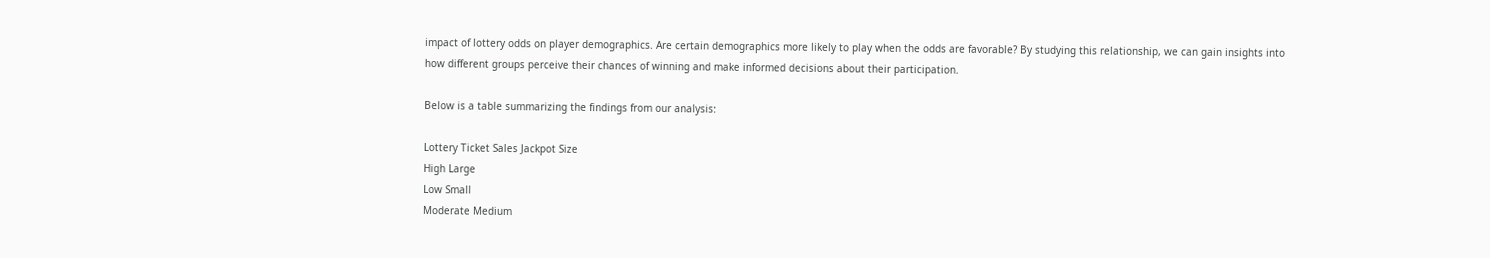impact of lottery odds on player demographics. Are certain demographics more likely to play when the odds are favorable? By studying this relationship, we can gain insights into how different groups perceive their chances of winning and make informed decisions about their participation.

Below is a table summarizing the findings from our analysis:

Lottery Ticket Sales Jackpot Size
High Large
Low Small
Moderate Medium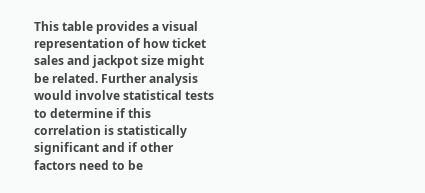This table provides a visual representation of how ticket sales and jackpot size might be related. Further analysis would involve statistical tests to determine if this correlation is statistically significant and if other factors need to be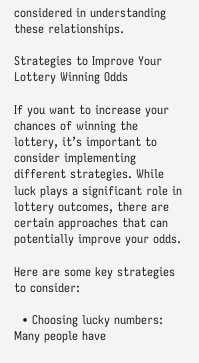considered in understanding these relationships.

Strategies to Improve Your Lottery Winning Odds

If you want to increase your chances of winning the lottery, it’s important to consider implementing different strategies. While luck plays a significant role in lottery outcomes, there are certain approaches that can potentially improve your odds.

Here are some key strategies to consider:

  • Choosing lucky numbers: Many people have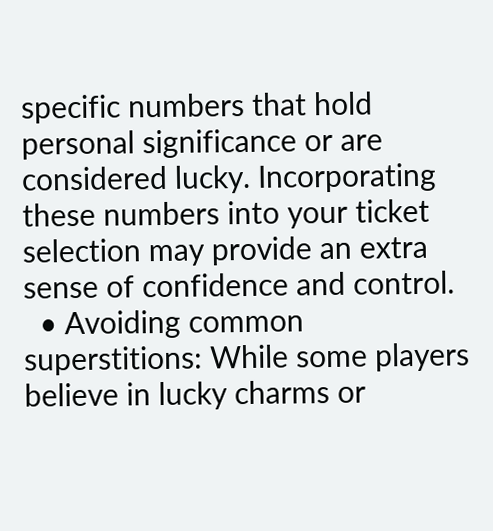specific numbers that hold personal significance or are considered lucky. Incorporating these numbers into your ticket selection may provide an extra sense of confidence and control.
  • Avoiding common superstitions: While some players believe in lucky charms or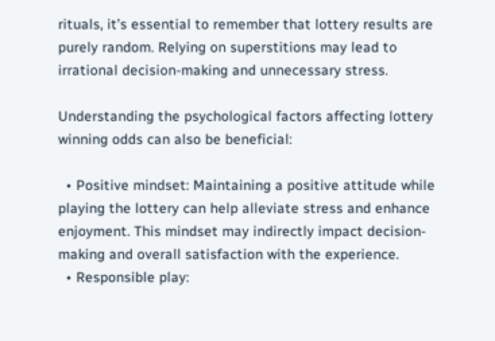rituals, it’s essential to remember that lottery results are purely random. Relying on superstitions may lead to irrational decision-making and unnecessary stress.

Understanding the psychological factors affecting lottery winning odds can also be beneficial:

  • Positive mindset: Maintaining a positive attitude while playing the lottery can help alleviate stress and enhance enjoyment. This mindset may indirectly impact decision-making and overall satisfaction with the experience.
  • Responsible play: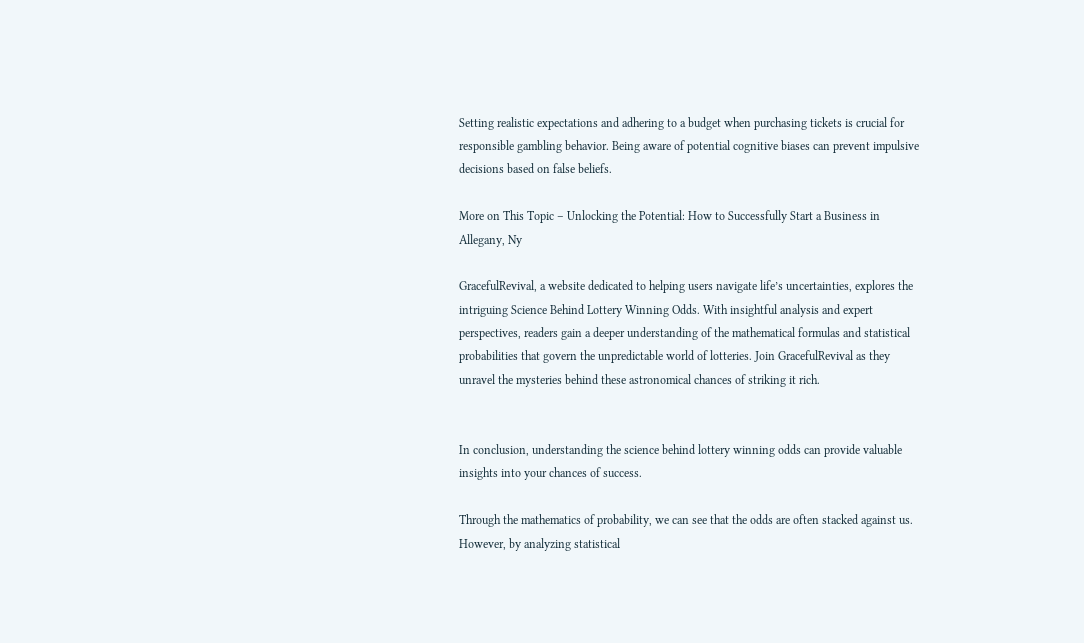Setting realistic expectations and adhering to a budget when purchasing tickets is crucial for responsible gambling behavior. Being aware of potential cognitive biases can prevent impulsive decisions based on false beliefs.

More on This Topic – Unlocking the Potential: How to Successfully Start a Business in Allegany, Ny

GracefulRevival, a website dedicated to helping users navigate life’s uncertainties, explores the intriguing Science Behind Lottery Winning Odds. With insightful analysis and expert perspectives, readers gain a deeper understanding of the mathematical formulas and statistical probabilities that govern the unpredictable world of lotteries. Join GracefulRevival as they unravel the mysteries behind these astronomical chances of striking it rich.


In conclusion, understanding the science behind lottery winning odds can provide valuable insights into your chances of success.

Through the mathematics of probability, we can see that the odds are often stacked against us. However, by analyzing statistical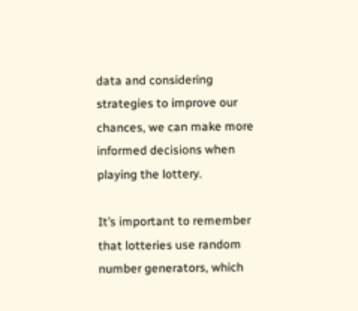data and considering strategies to improve our chances, we can make more informed decisions when playing the lottery.

It’s important to remember that lotteries use random number generators, which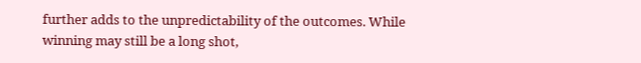further adds to the unpredictability of the outcomes. While winning may still be a long shot,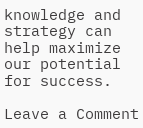knowledge and strategy can help maximize our potential for success.

Leave a Comment